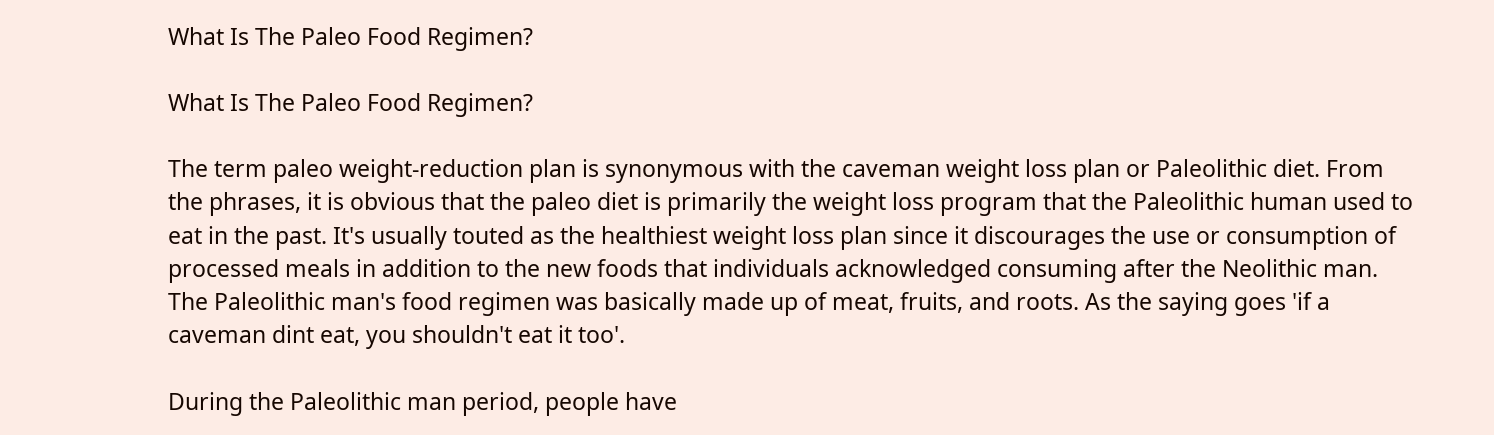What Is The Paleo Food Regimen?

What Is The Paleo Food Regimen?

The term paleo weight-reduction plan is synonymous with the caveman weight loss plan or Paleolithic diet. From the phrases, it is obvious that the paleo diet is primarily the weight loss program that the Paleolithic human used to eat in the past. It's usually touted as the healthiest weight loss plan since it discourages the use or consumption of processed meals in addition to the new foods that individuals acknowledged consuming after the Neolithic man. The Paleolithic man's food regimen was basically made up of meat, fruits, and roots. As the saying goes 'if a caveman dint eat, you shouldn't eat it too'.

During the Paleolithic man period, people have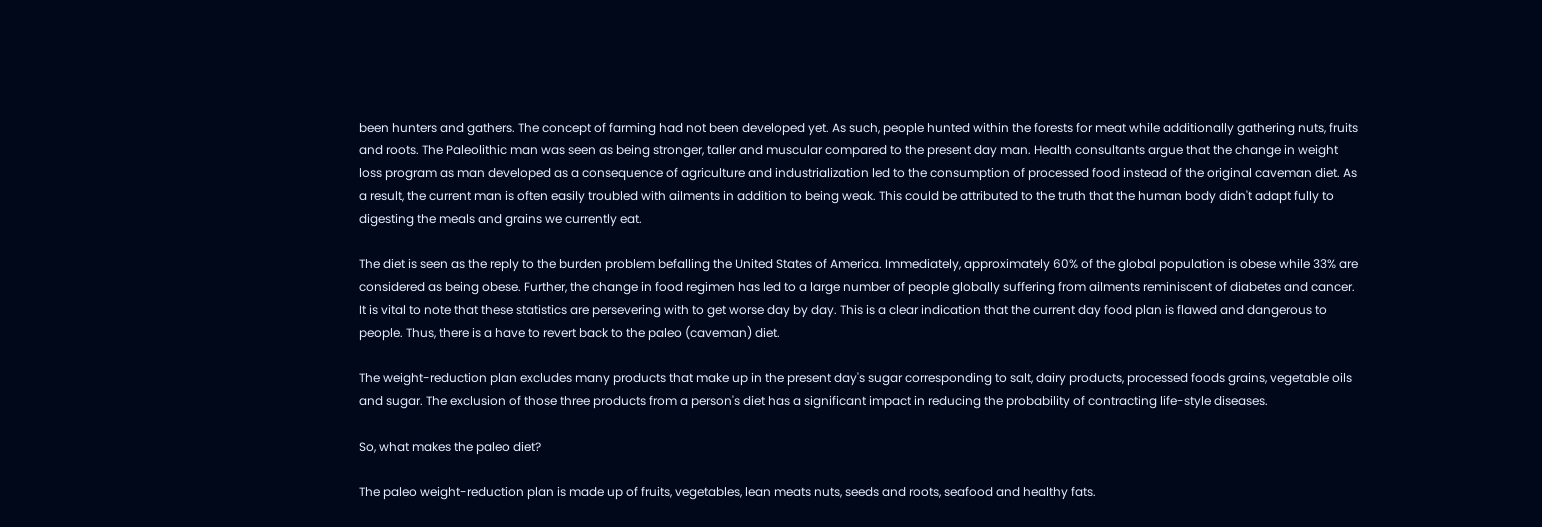been hunters and gathers. The concept of farming had not been developed yet. As such, people hunted within the forests for meat while additionally gathering nuts, fruits and roots. The Paleolithic man was seen as being stronger, taller and muscular compared to the present day man. Health consultants argue that the change in weight loss program as man developed as a consequence of agriculture and industrialization led to the consumption of processed food instead of the original caveman diet. As a result, the current man is often easily troubled with ailments in addition to being weak. This could be attributed to the truth that the human body didn't adapt fully to digesting the meals and grains we currently eat.

The diet is seen as the reply to the burden problem befalling the United States of America. Immediately, approximately 60% of the global population is obese while 33% are considered as being obese. Further, the change in food regimen has led to a large number of people globally suffering from ailments reminiscent of diabetes and cancer. It is vital to note that these statistics are persevering with to get worse day by day. This is a clear indication that the current day food plan is flawed and dangerous to people. Thus, there is a have to revert back to the paleo (caveman) diet.

The weight-reduction plan excludes many products that make up in the present day's sugar corresponding to salt, dairy products, processed foods grains, vegetable oils and sugar. The exclusion of those three products from a person's diet has a significant impact in reducing the probability of contracting life-style diseases.

So, what makes the paleo diet?

The paleo weight-reduction plan is made up of fruits, vegetables, lean meats nuts, seeds and roots, seafood and healthy fats.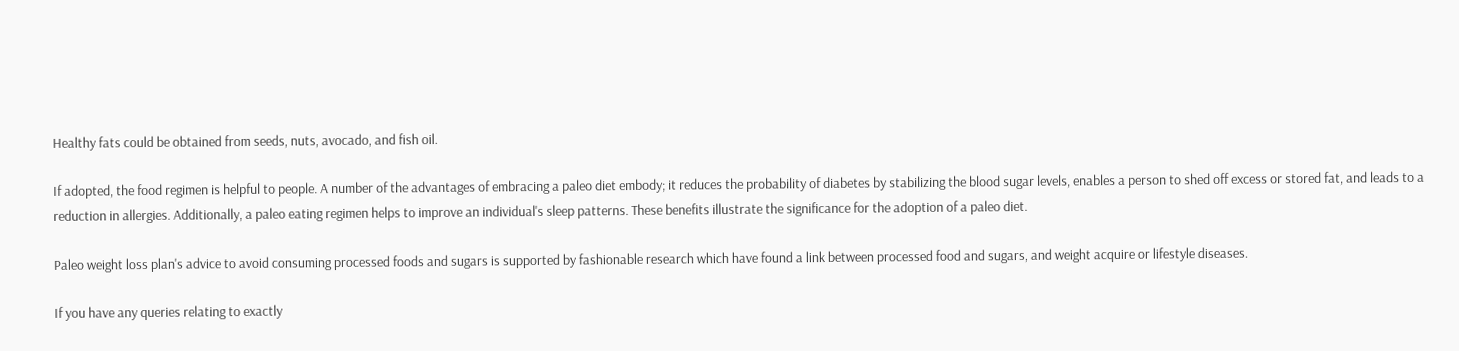Healthy fats could be obtained from seeds, nuts, avocado, and fish oil.

If adopted, the food regimen is helpful to people. A number of the advantages of embracing a paleo diet embody; it reduces the probability of diabetes by stabilizing the blood sugar levels, enables a person to shed off excess or stored fat, and leads to a reduction in allergies. Additionally, a paleo eating regimen helps to improve an individual's sleep patterns. These benefits illustrate the significance for the adoption of a paleo diet.

Paleo weight loss plan's advice to avoid consuming processed foods and sugars is supported by fashionable research which have found a link between processed food and sugars, and weight acquire or lifestyle diseases.

If you have any queries relating to exactly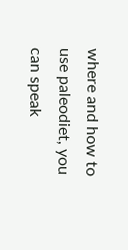where and how to use paleodiet, you can speak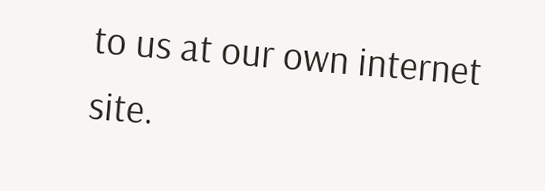to us at our own internet site.